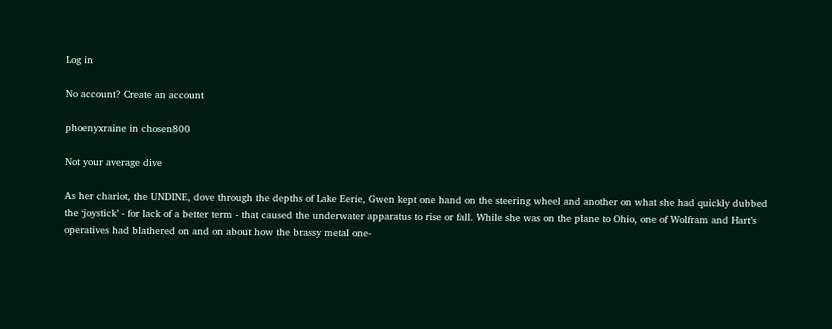Log in

No account? Create an account

phoenyxraine in chosen800

Not your average dive

As her chariot, the UNDINE, dove through the depths of Lake Eerie, Gwen kept one hand on the steering wheel and another on what she had quickly dubbed the ‘joystick’ - for lack of a better term - that caused the underwater apparatus to rise or fall. While she was on the plane to Ohio, one of Wolfram and Hart’s operatives had blathered on and on about how the brassy metal one-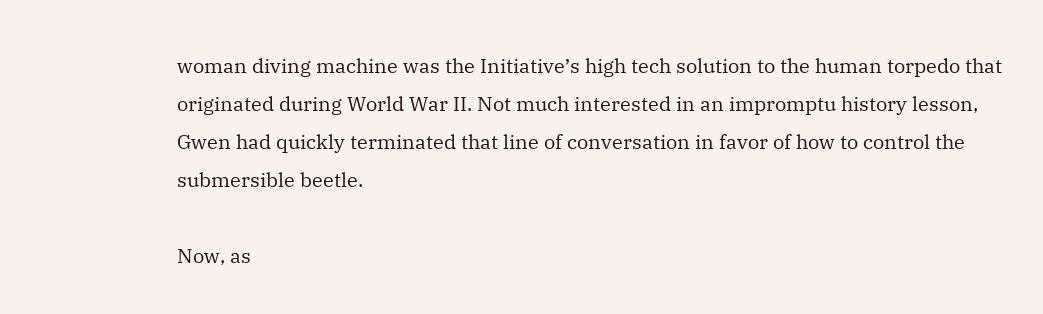woman diving machine was the Initiative’s high tech solution to the human torpedo that originated during World War II. Not much interested in an impromptu history lesson, Gwen had quickly terminated that line of conversation in favor of how to control the submersible beetle.

Now, as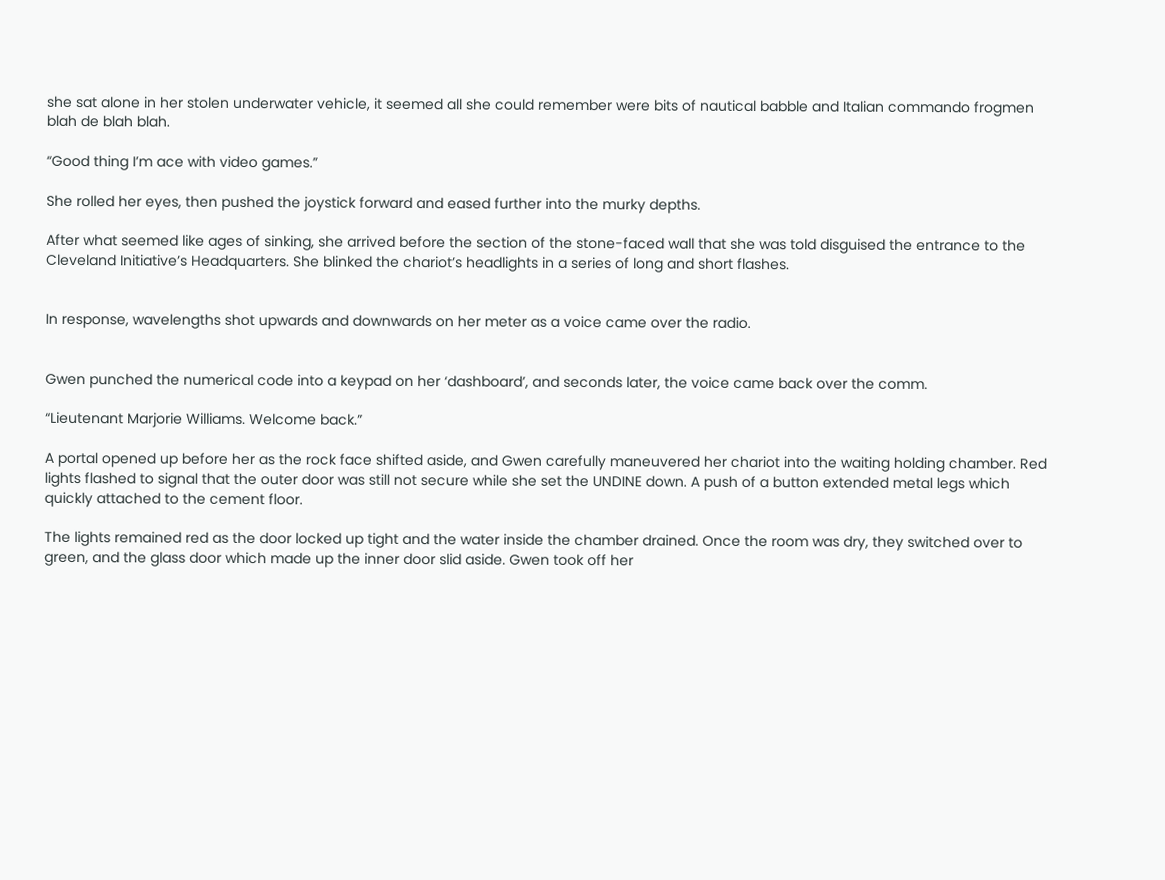she sat alone in her stolen underwater vehicle, it seemed all she could remember were bits of nautical babble and Italian commando frogmen blah de blah blah.

“Good thing I’m ace with video games.”

She rolled her eyes, then pushed the joystick forward and eased further into the murky depths.

After what seemed like ages of sinking, she arrived before the section of the stone-faced wall that she was told disguised the entrance to the Cleveland Initiative’s Headquarters. She blinked the chariot’s headlights in a series of long and short flashes.


In response, wavelengths shot upwards and downwards on her meter as a voice came over the radio.


Gwen punched the numerical code into a keypad on her ‘dashboard’, and seconds later, the voice came back over the comm.

“Lieutenant Marjorie Williams. Welcome back.”

A portal opened up before her as the rock face shifted aside, and Gwen carefully maneuvered her chariot into the waiting holding chamber. Red lights flashed to signal that the outer door was still not secure while she set the UNDINE down. A push of a button extended metal legs which quickly attached to the cement floor.

The lights remained red as the door locked up tight and the water inside the chamber drained. Once the room was dry, they switched over to green, and the glass door which made up the inner door slid aside. Gwen took off her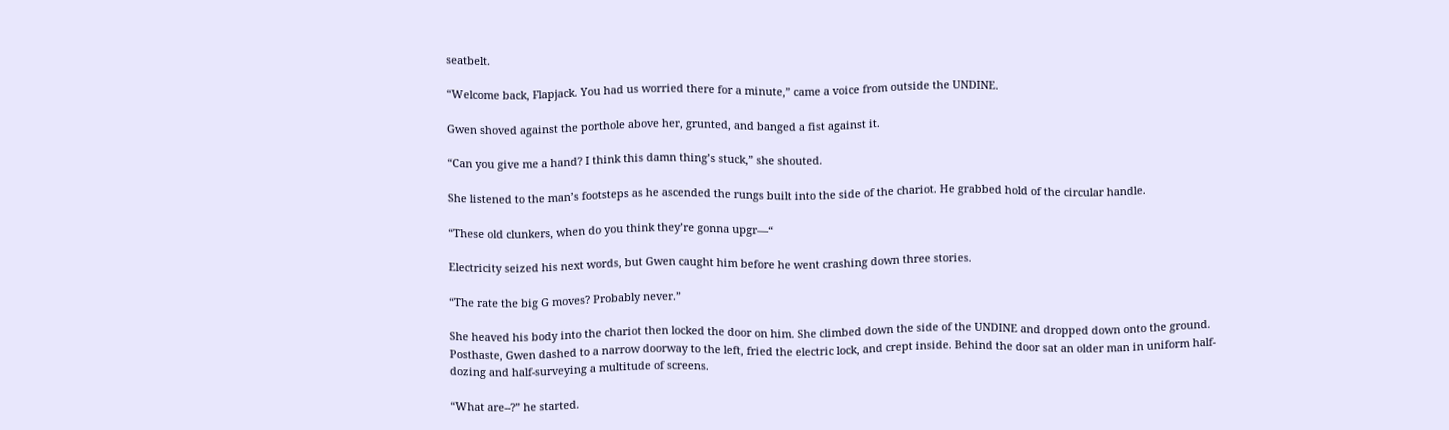seatbelt.

“Welcome back, Flapjack. You had us worried there for a minute,” came a voice from outside the UNDINE.

Gwen shoved against the porthole above her, grunted, and banged a fist against it.

“Can you give me a hand? I think this damn thing’s stuck,” she shouted.

She listened to the man’s footsteps as he ascended the rungs built into the side of the chariot. He grabbed hold of the circular handle.

“These old clunkers, when do you think they’re gonna upgr—“

Electricity seized his next words, but Gwen caught him before he went crashing down three stories.

“The rate the big G moves? Probably never.”

She heaved his body into the chariot then locked the door on him. She climbed down the side of the UNDINE and dropped down onto the ground. Posthaste, Gwen dashed to a narrow doorway to the left, fried the electric lock, and crept inside. Behind the door sat an older man in uniform half-dozing and half-surveying a multitude of screens.

“What are--?” he started.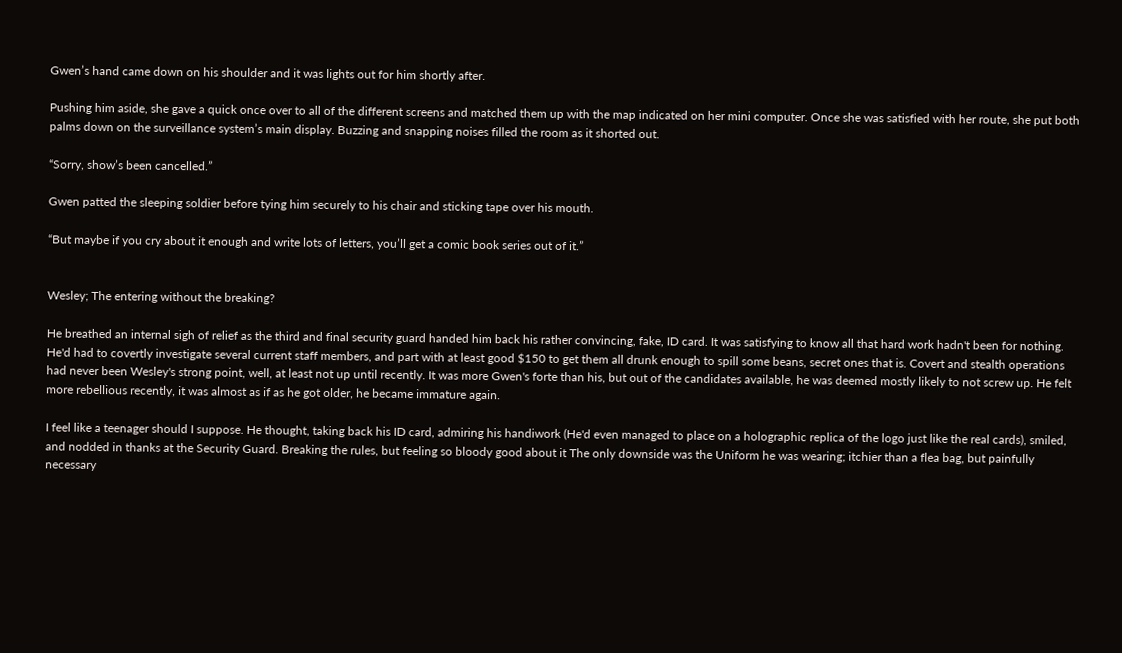Gwen’s hand came down on his shoulder and it was lights out for him shortly after.

Pushing him aside, she gave a quick once over to all of the different screens and matched them up with the map indicated on her mini computer. Once she was satisfied with her route, she put both palms down on the surveillance system’s main display. Buzzing and snapping noises filled the room as it shorted out.

“Sorry, show’s been cancelled.”

Gwen patted the sleeping soldier before tying him securely to his chair and sticking tape over his mouth.

“But maybe if you cry about it enough and write lots of letters, you’ll get a comic book series out of it.”


Wesley; The entering without the breaking?

He breathed an internal sigh of relief as the third and final security guard handed him back his rather convincing, fake, ID card. It was satisfying to know all that hard work hadn't been for nothing. He'd had to covertly investigate several current staff members, and part with at least good $150 to get them all drunk enough to spill some beans, secret ones that is. Covert and stealth operations had never been Wesley's strong point, well, at least not up until recently. It was more Gwen's forte than his, but out of the candidates available, he was deemed mostly likely to not screw up. He felt more rebellious recently, it was almost as if as he got older, he became immature again.

I feel like a teenager should I suppose. He thought, taking back his ID card, admiring his handiwork (He'd even managed to place on a holographic replica of the logo just like the real cards), smiled, and nodded in thanks at the Security Guard. Breaking the rules, but feeling so bloody good about it The only downside was the Uniform he was wearing; itchier than a flea bag, but painfully necessary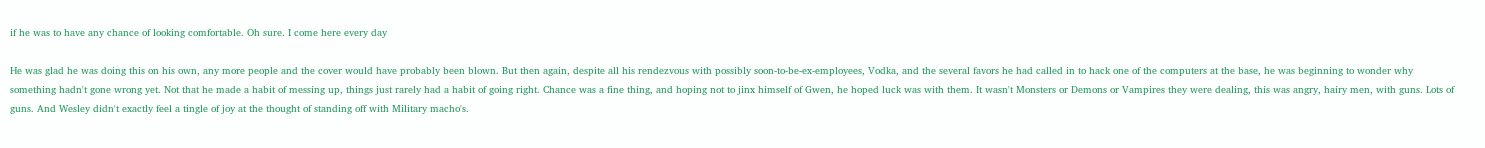if he was to have any chance of looking comfortable. Oh sure. I come here every day

He was glad he was doing this on his own, any more people and the cover would have probably been blown. But then again, despite all his rendezvous with possibly soon-to-be-ex-employees, Vodka, and the several favors he had called in to hack one of the computers at the base, he was beginning to wonder why something hadn't gone wrong yet. Not that he made a habit of messing up, things just rarely had a habit of going right. Chance was a fine thing, and hoping not to jinx himself of Gwen, he hoped luck was with them. It wasn't Monsters or Demons or Vampires they were dealing, this was angry, hairy men, with guns. Lots of guns. And Wesley didn't exactly feel a tingle of joy at the thought of standing off with Military macho's.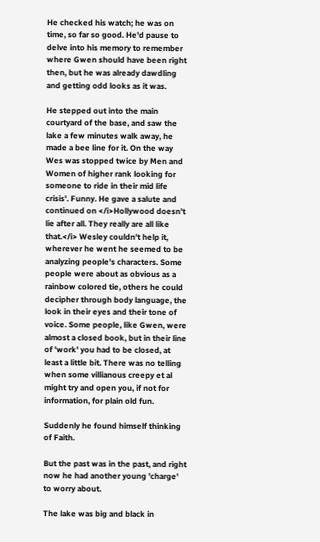He checked his watch; he was on time, so far so good. He'd pause to delve into his memory to remember where Gwen should have been right then, but he was already dawdling and getting odd looks as it was.

He stepped out into the main courtyard of the base, and saw the lake a few minutes walk away, he made a bee line for it. On the way Wes was stopped twice by Men and Women of higher rank looking for someone to ride in their mid life crisis'. Funny. He gave a salute and continued on </i>Hollywood doesn't lie after all. They really are all like that.</i> Wesley couldn't help it, wherever he went he seemed to be analyzing people's characters. Some people were about as obvious as a rainbow colored tie, others he could decipher through body language, the look in their eyes and their tone of voice. Some people, like Gwen, were almost a closed book, but in their line of 'work' you had to be closed, at least a little bit. There was no telling when some villianous creepy et al might try and open you, if not for information, for plain old fun.

Suddenly he found himself thinking of Faith.

But the past was in the past, and right now he had another young 'charge' to worry about.

The lake was big and black in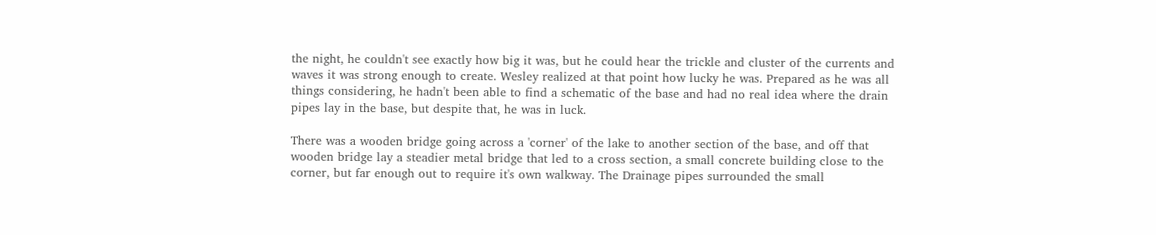the night, he couldn't see exactly how big it was, but he could hear the trickle and cluster of the currents and waves it was strong enough to create. Wesley realized at that point how lucky he was. Prepared as he was all things considering, he hadn't been able to find a schematic of the base and had no real idea where the drain pipes lay in the base, but despite that, he was in luck.

There was a wooden bridge going across a 'corner' of the lake to another section of the base, and off that wooden bridge lay a steadier metal bridge that led to a cross section, a small concrete building close to the corner, but far enough out to require it's own walkway. The Drainage pipes surrounded the small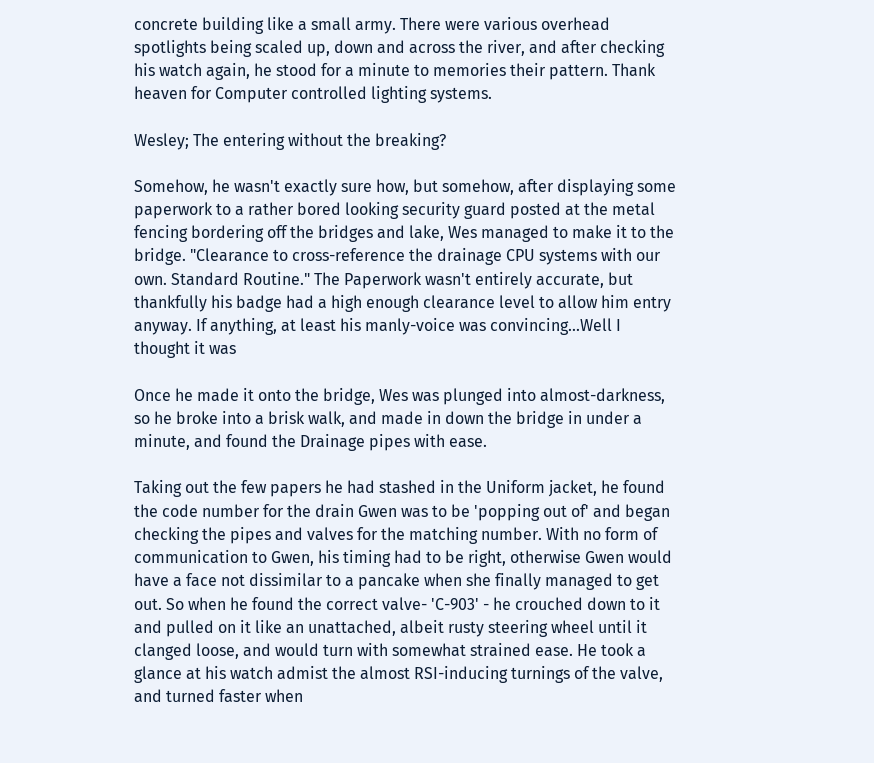concrete building like a small army. There were various overhead spotlights being scaled up, down and across the river, and after checking his watch again, he stood for a minute to memories their pattern. Thank heaven for Computer controlled lighting systems.

Wesley; The entering without the breaking?

Somehow, he wasn't exactly sure how, but somehow, after displaying some paperwork to a rather bored looking security guard posted at the metal fencing bordering off the bridges and lake, Wes managed to make it to the bridge. "Clearance to cross-reference the drainage CPU systems with our own. Standard Routine." The Paperwork wasn't entirely accurate, but thankfully his badge had a high enough clearance level to allow him entry anyway. If anything, at least his manly-voice was convincing...Well I thought it was

Once he made it onto the bridge, Wes was plunged into almost-darkness, so he broke into a brisk walk, and made in down the bridge in under a minute, and found the Drainage pipes with ease.

Taking out the few papers he had stashed in the Uniform jacket, he found the code number for the drain Gwen was to be 'popping out of' and began checking the pipes and valves for the matching number. With no form of communication to Gwen, his timing had to be right, otherwise Gwen would have a face not dissimilar to a pancake when she finally managed to get out. So when he found the correct valve- 'C-903' - he crouched down to it and pulled on it like an unattached, albeit rusty steering wheel until it clanged loose, and would turn with somewhat strained ease. He took a glance at his watch admist the almost RSI-inducing turnings of the valve, and turned faster when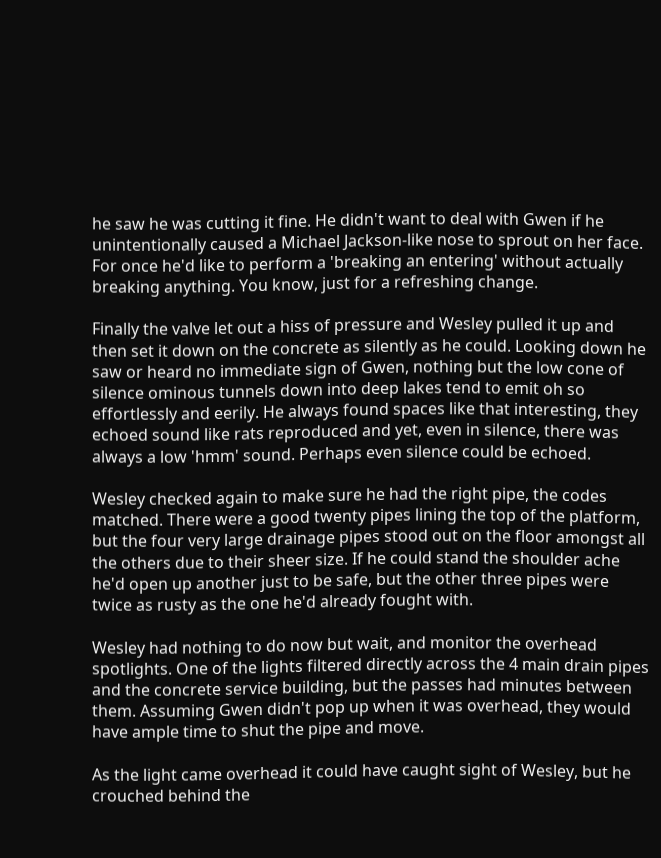he saw he was cutting it fine. He didn't want to deal with Gwen if he unintentionally caused a Michael Jackson-like nose to sprout on her face. For once he'd like to perform a 'breaking an entering' without actually breaking anything. You know, just for a refreshing change.

Finally the valve let out a hiss of pressure and Wesley pulled it up and then set it down on the concrete as silently as he could. Looking down he saw or heard no immediate sign of Gwen, nothing but the low cone of silence ominous tunnels down into deep lakes tend to emit oh so effortlessly and eerily. He always found spaces like that interesting, they echoed sound like rats reproduced and yet, even in silence, there was always a low 'hmm' sound. Perhaps even silence could be echoed.

Wesley checked again to make sure he had the right pipe, the codes matched. There were a good twenty pipes lining the top of the platform, but the four very large drainage pipes stood out on the floor amongst all the others due to their sheer size. If he could stand the shoulder ache he'd open up another just to be safe, but the other three pipes were twice as rusty as the one he'd already fought with.

Wesley had nothing to do now but wait, and monitor the overhead spotlights. One of the lights filtered directly across the 4 main drain pipes and the concrete service building, but the passes had minutes between them. Assuming Gwen didn't pop up when it was overhead, they would have ample time to shut the pipe and move.

As the light came overhead it could have caught sight of Wesley, but he crouched behind the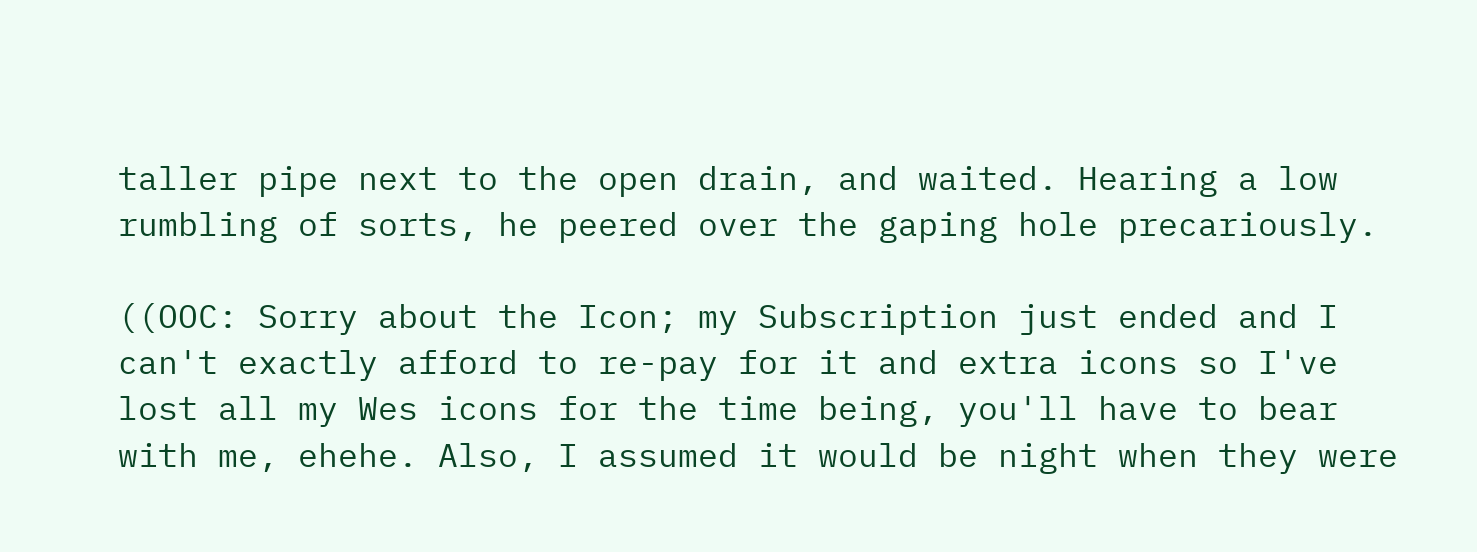taller pipe next to the open drain, and waited. Hearing a low rumbling of sorts, he peered over the gaping hole precariously.

((OOC: Sorry about the Icon; my Subscription just ended and I can't exactly afford to re-pay for it and extra icons so I've lost all my Wes icons for the time being, you'll have to bear with me, ehehe. Also, I assumed it would be night when they were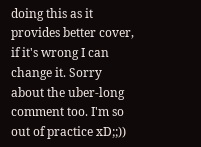doing this as it provides better cover, if it's wrong I can change it. Sorry about the uber-long comment too. I'm so out of practice xD;;))